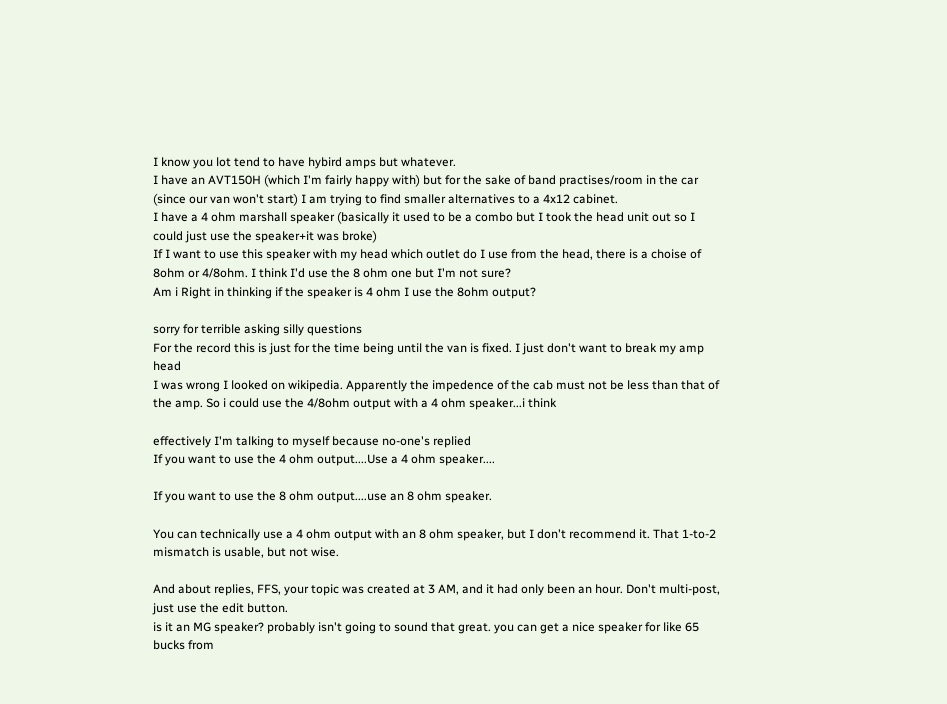I know you lot tend to have hybird amps but whatever.
I have an AVT150H (which I'm fairly happy with) but for the sake of band practises/room in the car (since our van won't start) I am trying to find smaller alternatives to a 4x12 cabinet.
I have a 4 ohm marshall speaker (basically it used to be a combo but I took the head unit out so I could just use the speaker+it was broke)
If I want to use this speaker with my head which outlet do I use from the head, there is a choise of 8ohm or 4/8ohm. I think I'd use the 8 ohm one but I'm not sure?
Am i Right in thinking if the speaker is 4 ohm I use the 8ohm output?

sorry for terrible asking silly questions
For the record this is just for the time being until the van is fixed. I just don't want to break my amp head
I was wrong I looked on wikipedia. Apparently the impedence of the cab must not be less than that of the amp. So i could use the 4/8ohm output with a 4 ohm speaker...i think

effectively I'm talking to myself because no-one's replied
If you want to use the 4 ohm output....Use a 4 ohm speaker....

If you want to use the 8 ohm output....use an 8 ohm speaker.

You can technically use a 4 ohm output with an 8 ohm speaker, but I don't recommend it. That 1-to-2 mismatch is usable, but not wise.

And about replies, FFS, your topic was created at 3 AM, and it had only been an hour. Don't multi-post, just use the edit button.
is it an MG speaker? probably isn't going to sound that great. you can get a nice speaker for like 65 bucks from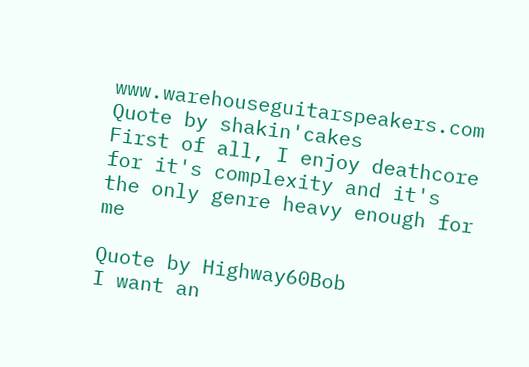www.warehouseguitarspeakers.com
Quote by shakin'cakes
First of all, I enjoy deathcore for it's complexity and it's the only genre heavy enough for me

Quote by Highway60Bob
I want an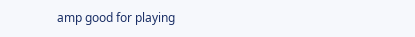amp good for playing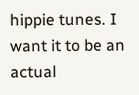hippie tunes. I want it to be an actual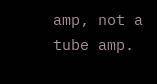amp, not a tube amp.